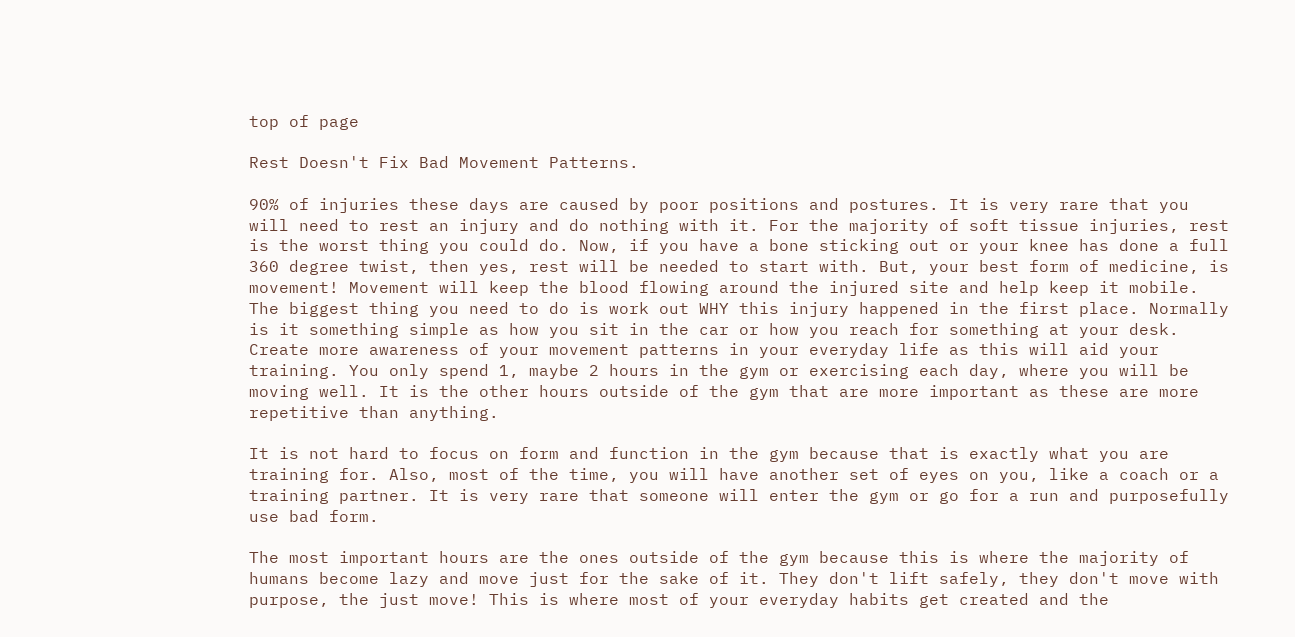top of page

Rest Doesn't Fix Bad Movement Patterns.

90% of injuries these days are caused by poor positions and postures. It is very rare that you will need to rest an injury and do nothing with it. For the majority of soft tissue injuries, rest is the worst thing you could do. Now, if you have a bone sticking out or your knee has done a full 360 degree twist, then yes, rest will be needed to start with. But, your best form of medicine, is movement! Movement will keep the blood flowing around the injured site and help keep it mobile. The biggest thing you need to do is work out WHY this injury happened in the first place. Normally is it something simple as how you sit in the car or how you reach for something at your desk. Create more awareness of your movement patterns in your everyday life as this will aid your training. You only spend 1, maybe 2 hours in the gym or exercising each day, where you will be moving well. It is the other hours outside of the gym that are more important as these are more repetitive than anything.

It is not hard to focus on form and function in the gym because that is exactly what you are training for. Also, most of the time, you will have another set of eyes on you, like a coach or a training partner. It is very rare that someone will enter the gym or go for a run and purposefully use bad form.

The most important hours are the ones outside of the gym because this is where the majority of humans become lazy and move just for the sake of it. They don't lift safely, they don't move with purpose, the just move! This is where most of your everyday habits get created and the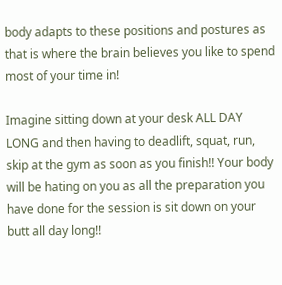body adapts to these positions and postures as that is where the brain believes you like to spend most of your time in!

Imagine sitting down at your desk ALL DAY LONG and then having to deadlift, squat, run, skip at the gym as soon as you finish!! Your body will be hating on you as all the preparation you have done for the session is sit down on your butt all day long!!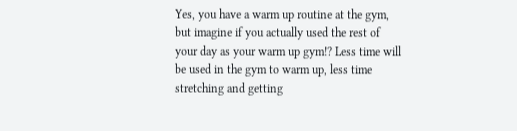Yes, you have a warm up routine at the gym, but imagine if you actually used the rest of your day as your warm up gym!? Less time will be used in the gym to warm up, less time stretching and getting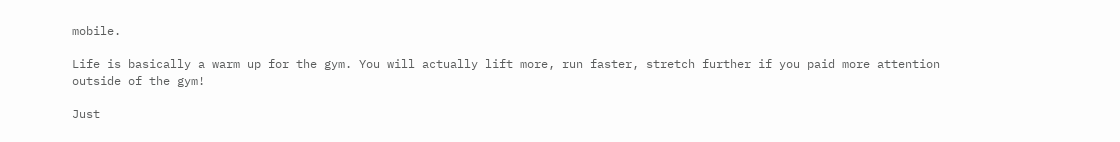mobile.

Life is basically a warm up for the gym. You will actually lift more, run faster, stretch further if you paid more attention outside of the gym!

Just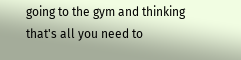going to the gym and thinking that's all you need to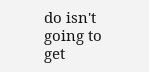do isn't going to get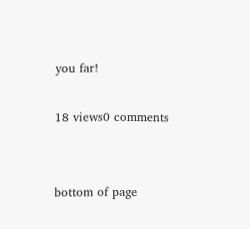you far!

18 views0 comments


bottom of page